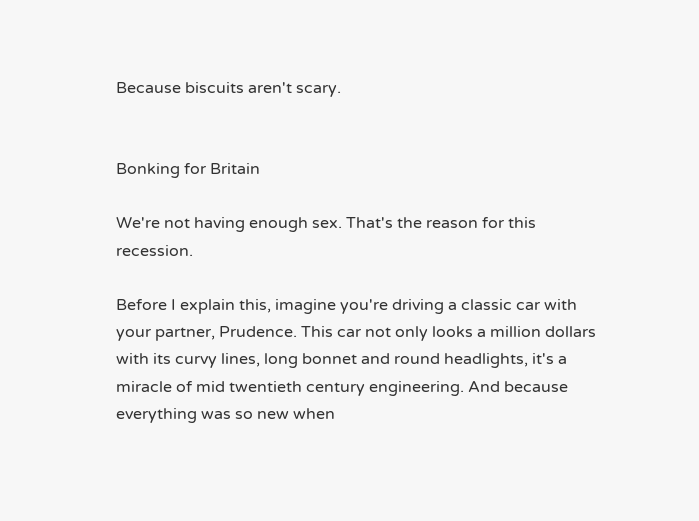Because biscuits aren't scary.


Bonking for Britain

We're not having enough sex. That's the reason for this recession.

Before I explain this, imagine you're driving a classic car with your partner, Prudence. This car not only looks a million dollars with its curvy lines, long bonnet and round headlights, it's a miracle of mid twentieth century engineering. And because everything was so new when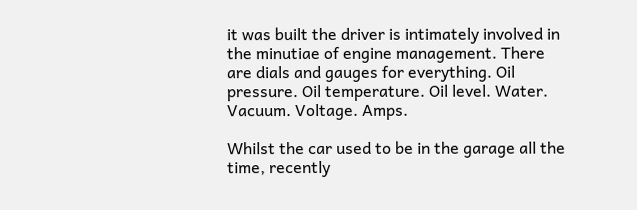it was built the driver is intimately involved in the minutiae of engine management. There are dials and gauges for everything. Oil pressure. Oil temperature. Oil level. Water. Vacuum. Voltage. Amps.

Whilst the car used to be in the garage all the time, recently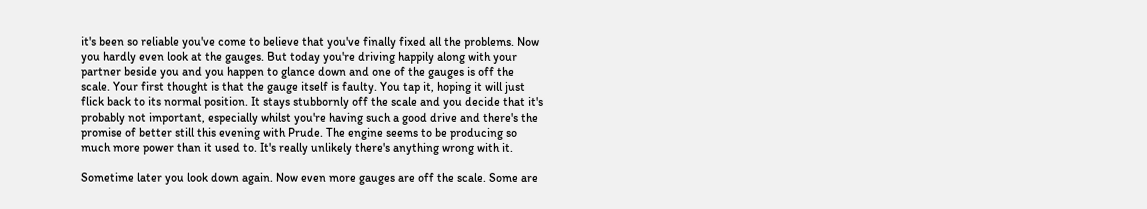it's been so reliable you've come to believe that you've finally fixed all the problems. Now you hardly even look at the gauges. But today you're driving happily along with your partner beside you and you happen to glance down and one of the gauges is off the scale. Your first thought is that the gauge itself is faulty. You tap it, hoping it will just flick back to its normal position. It stays stubbornly off the scale and you decide that it's probably not important, especially whilst you're having such a good drive and there's the promise of better still this evening with Prude. The engine seems to be producing so much more power than it used to. It's really unlikely there's anything wrong with it.

Sometime later you look down again. Now even more gauges are off the scale. Some are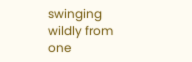swinging wildly from one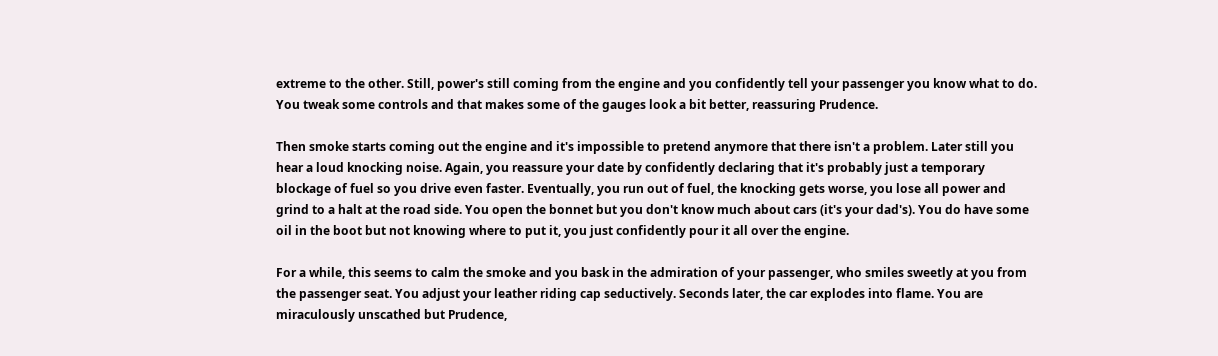extreme to the other. Still, power's still coming from the engine and you confidently tell your passenger you know what to do. You tweak some controls and that makes some of the gauges look a bit better, reassuring Prudence.

Then smoke starts coming out the engine and it's impossible to pretend anymore that there isn't a problem. Later still you hear a loud knocking noise. Again, you reassure your date by confidently declaring that it's probably just a temporary blockage of fuel so you drive even faster. Eventually, you run out of fuel, the knocking gets worse, you lose all power and grind to a halt at the road side. You open the bonnet but you don't know much about cars (it's your dad's). You do have some oil in the boot but not knowing where to put it, you just confidently pour it all over the engine.

For a while, this seems to calm the smoke and you bask in the admiration of your passenger, who smiles sweetly at you from the passenger seat. You adjust your leather riding cap seductively. Seconds later, the car explodes into flame. You are miraculously unscathed but Prudence,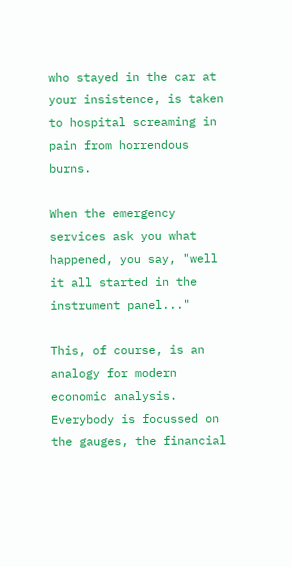who stayed in the car at your insistence, is taken to hospital screaming in pain from horrendous burns.

When the emergency services ask you what happened, you say, "well it all started in the instrument panel..."

This, of course, is an analogy for modern economic analysis. Everybody is focussed on the gauges, the financial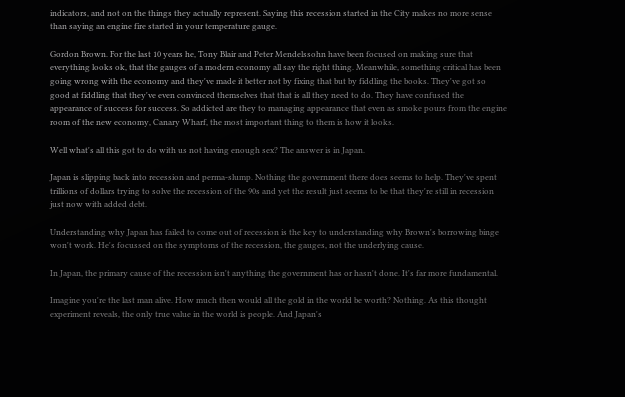indicators, and not on the things they actually represent. Saying this recession started in the City makes no more sense than saying an engine fire started in your temperature gauge.

Gordon Brown. For the last 10 years he, Tony Blair and Peter Mendelssohn have been focused on making sure that everything looks ok, that the gauges of a modern economy all say the right thing. Meanwhile, something critical has been going wrong with the economy and they've made it better not by fixing that but by fiddling the books. They've got so good at fiddling that they've even convinced themselves that that is all they need to do. They have confused the appearance of success for success. So addicted are they to managing appearance that even as smoke pours from the engine room of the new economy, Canary Wharf, the most important thing to them is how it looks.

Well what's all this got to do with us not having enough sex? The answer is in Japan.

Japan is slipping back into recession and perma-slump. Nothing the government there does seems to help. They've spent trillions of dollars trying to solve the recession of the 90s and yet the result just seems to be that they're still in recession just now with added debt.

Understanding why Japan has failed to come out of recession is the key to understanding why Brown's borrowing binge won't work. He's focussed on the symptoms of the recession, the gauges, not the underlying cause.

In Japan, the primary cause of the recession isn't anything the government has or hasn't done. It's far more fundamental.

Imagine you're the last man alive. How much then would all the gold in the world be worth? Nothing. As this thought experiment reveals, the only true value in the world is people. And Japan's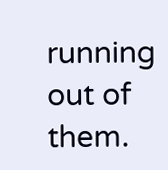running out of them.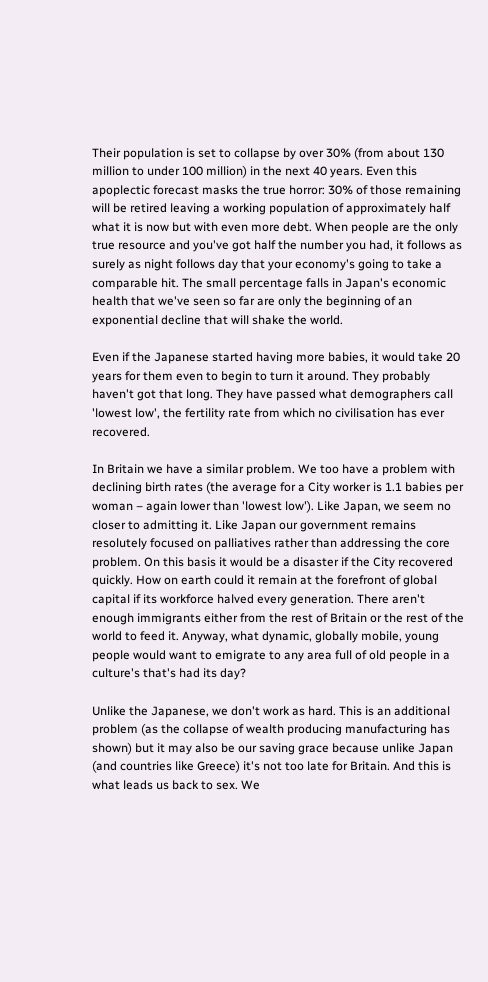Their population is set to collapse by over 30% (from about 130 million to under 100 million) in the next 40 years. Even this apoplectic forecast masks the true horror: 30% of those remaining will be retired leaving a working population of approximately half what it is now but with even more debt. When people are the only true resource and you've got half the number you had, it follows as surely as night follows day that your economy's going to take a comparable hit. The small percentage falls in Japan's economic health that we've seen so far are only the beginning of an exponential decline that will shake the world.

Even if the Japanese started having more babies, it would take 20 years for them even to begin to turn it around. They probably haven't got that long. They have passed what demographers call 'lowest low', the fertility rate from which no civilisation has ever recovered.

In Britain we have a similar problem. We too have a problem with declining birth rates (the average for a City worker is 1.1 babies per woman – again lower than 'lowest low'). Like Japan, we seem no closer to admitting it. Like Japan our government remains resolutely focused on palliatives rather than addressing the core problem. On this basis it would be a disaster if the City recovered quickly. How on earth could it remain at the forefront of global capital if its workforce halved every generation. There aren't enough immigrants either from the rest of Britain or the rest of the world to feed it. Anyway, what dynamic, globally mobile, young people would want to emigrate to any area full of old people in a culture's that's had its day?

Unlike the Japanese, we don't work as hard. This is an additional problem (as the collapse of wealth producing manufacturing has shown) but it may also be our saving grace because unlike Japan (and countries like Greece) it's not too late for Britain. And this is what leads us back to sex. We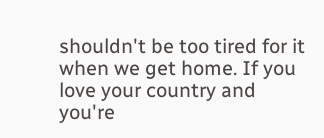shouldn't be too tired for it when we get home. If you love your country and you're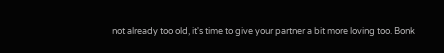not already too old, it's time to give your partner a bit more loving too. Bonk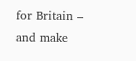for Britain – and make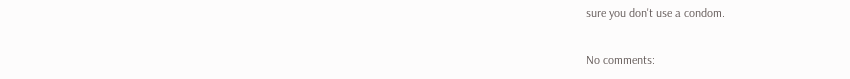sure you don't use a condom.

No comments: